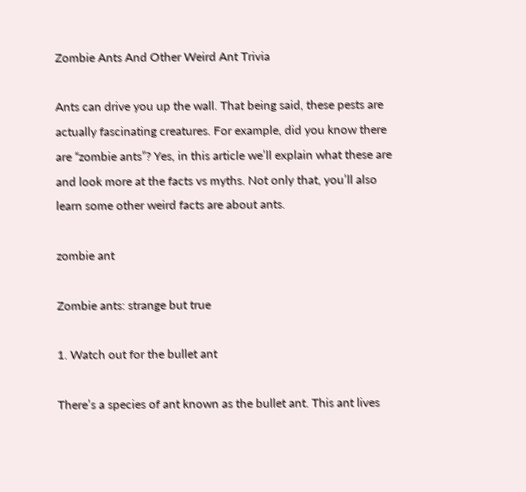Zombie Ants And Other Weird Ant Trivia

Ants can drive you up the wall. That being said, these pests are actually fascinating creatures. For example, did you know there are “zombie ants”? Yes, in this article we’ll explain what these are and look more at the facts vs myths. Not only that, you’ll also learn some other weird facts are about ants.

zombie ant

Zombie ants: strange but true

1. Watch out for the bullet ant

There’s a species of ant known as the bullet ant. This ant lives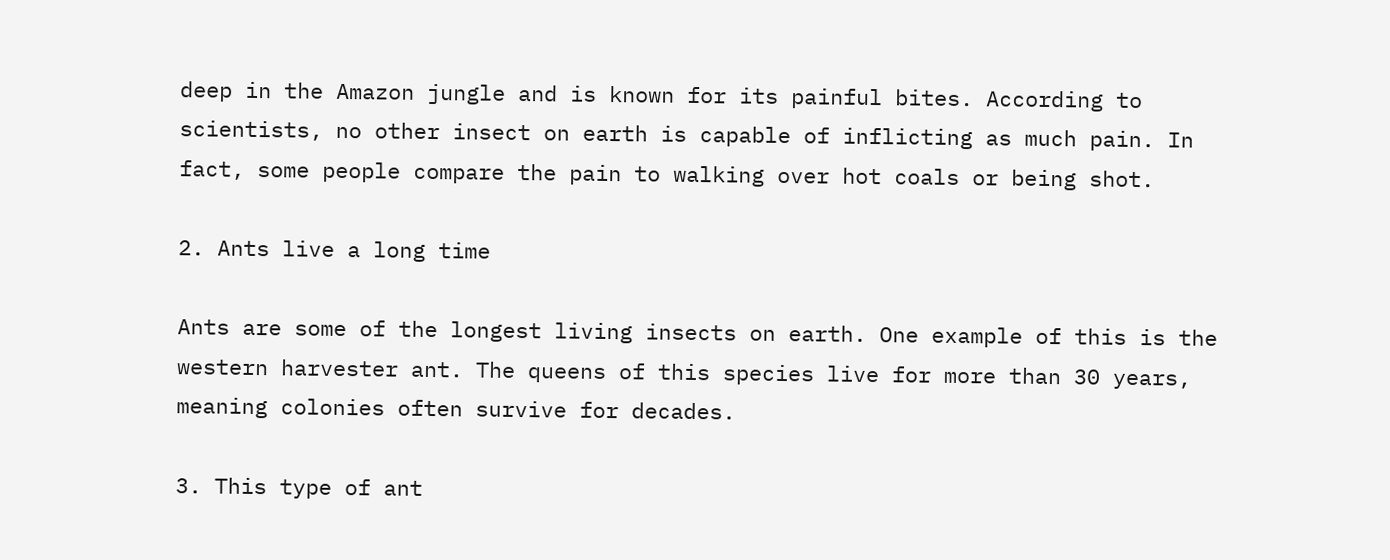deep in the Amazon jungle and is known for its painful bites. According to scientists, no other insect on earth is capable of inflicting as much pain. In fact, some people compare the pain to walking over hot coals or being shot.

2. Ants live a long time

Ants are some of the longest living insects on earth. One example of this is the western harvester ant. The queens of this species live for more than 30 years, meaning colonies often survive for decades.

3. This type of ant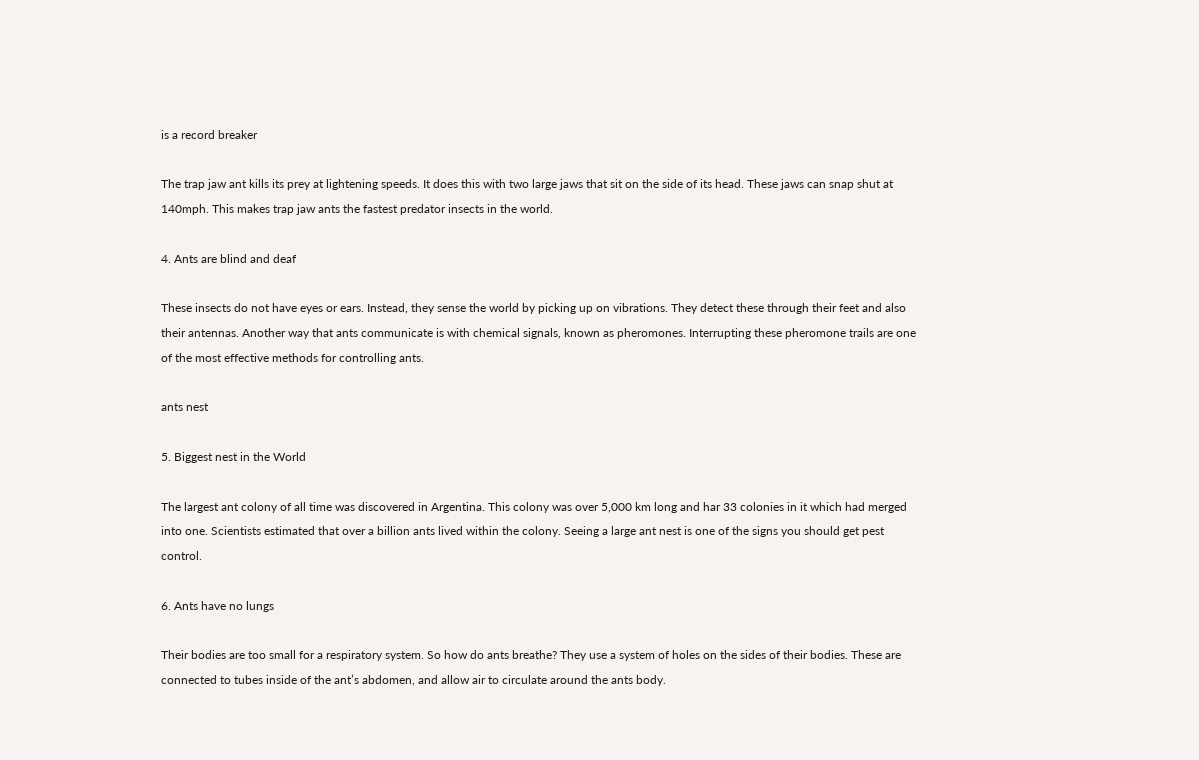is a record breaker

The trap jaw ant kills its prey at lightening speeds. It does this with two large jaws that sit on the side of its head. These jaws can snap shut at 140mph. This makes trap jaw ants the fastest predator insects in the world.

4. Ants are blind and deaf

These insects do not have eyes or ears. Instead, they sense the world by picking up on vibrations. They detect these through their feet and also their antennas. Another way that ants communicate is with chemical signals, known as pheromones. Interrupting these pheromone trails are one of the most effective methods for controlling ants.

ants nest

5. Biggest nest in the World

The largest ant colony of all time was discovered in Argentina. This colony was over 5,000 km long and har 33 colonies in it which had merged into one. Scientists estimated that over a billion ants lived within the colony. Seeing a large ant nest is one of the signs you should get pest control.

6. Ants have no lungs

Their bodies are too small for a respiratory system. So how do ants breathe? They use a system of holes on the sides of their bodies. These are connected to tubes inside of the ant’s abdomen, and allow air to circulate around the ants body.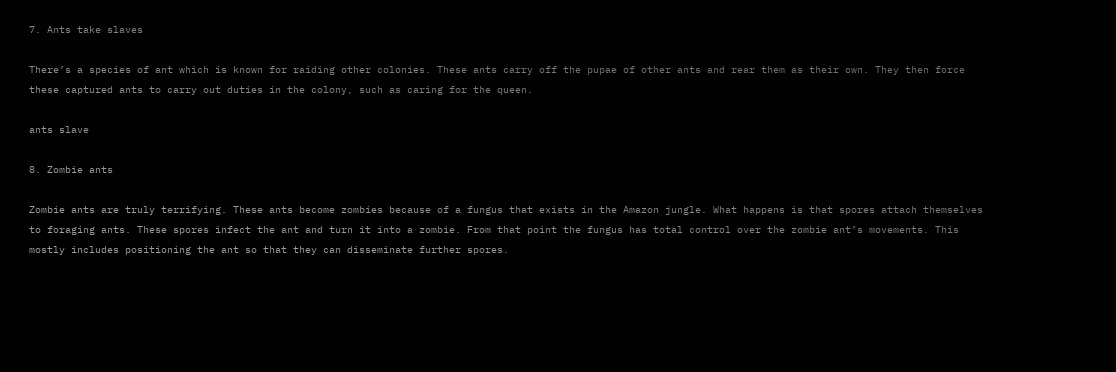7. Ants take slaves

There’s a species of ant which is known for raiding other colonies. These ants carry off the pupae of other ants and rear them as their own. They then force these captured ants to carry out duties in the colony, such as caring for the queen.

ants slave

8. Zombie ants

Zombie ants are truly terrifying. These ants become zombies because of a fungus that exists in the Amazon jungle. What happens is that spores attach themselves to foraging ants. These spores infect the ant and turn it into a zombie. From that point the fungus has total control over the zombie ant’s movements. This mostly includes positioning the ant so that they can disseminate further spores.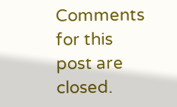Comments for this post are closed.